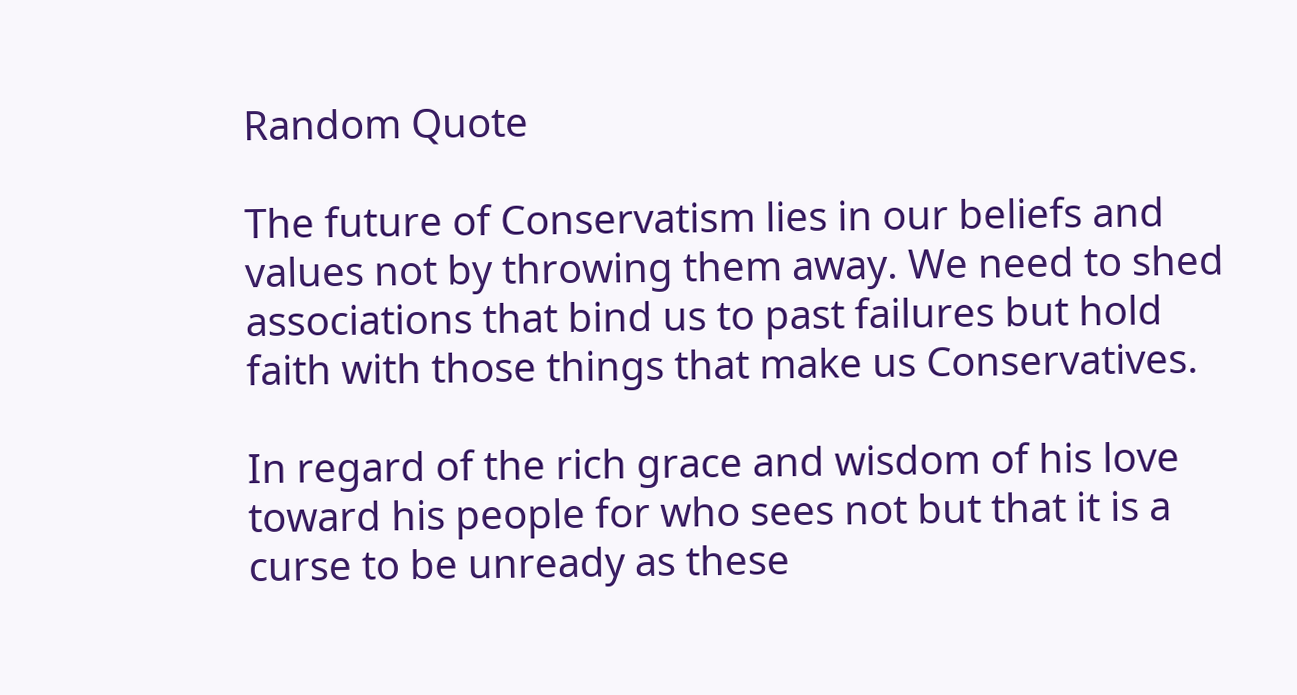Random Quote

The future of Conservatism lies in our beliefs and values not by throwing them away. We need to shed associations that bind us to past failures but hold faith with those things that make us Conservatives.

In regard of the rich grace and wisdom of his love toward his people for who sees not but that it is a curse to be unready as these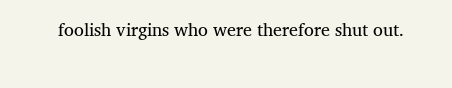foolish virgins who were therefore shut out.